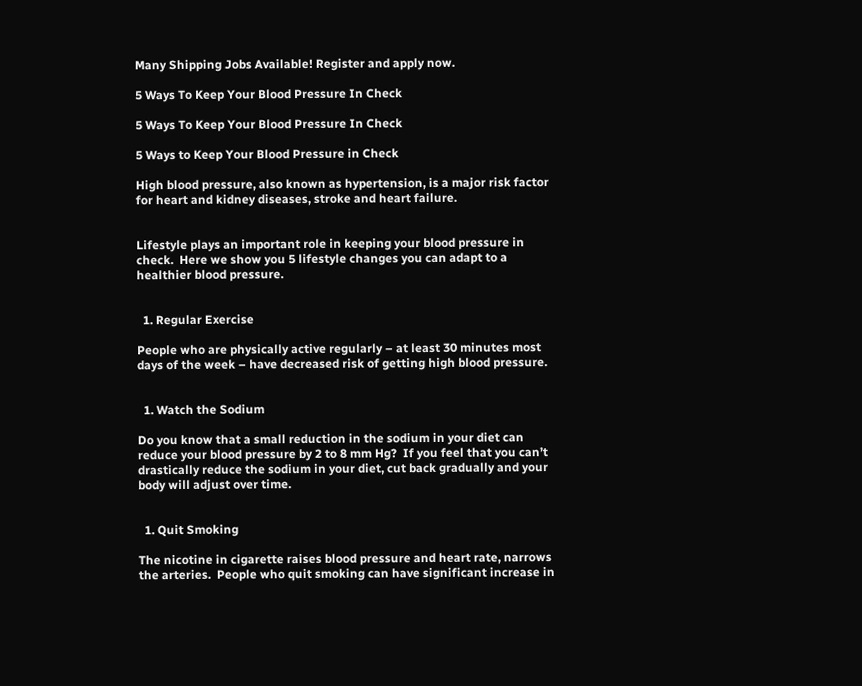Many Shipping Jobs Available! Register and apply now.

5 Ways To Keep Your Blood Pressure In Check

5 Ways To Keep Your Blood Pressure In Check

5 Ways to Keep Your Blood Pressure in Check

High blood pressure, also known as hypertension, is a major risk factor for heart and kidney diseases, stroke and heart failure.


Lifestyle plays an important role in keeping your blood pressure in check.  Here we show you 5 lifestyle changes you can adapt to a healthier blood pressure.


  1. Regular Exercise

People who are physically active regularly – at least 30 minutes most days of the week – have decreased risk of getting high blood pressure.


  1. Watch the Sodium

Do you know that a small reduction in the sodium in your diet can reduce your blood pressure by 2 to 8 mm Hg?  If you feel that you can’t drastically reduce the sodium in your diet, cut back gradually and your body will adjust over time.


  1. Quit Smoking

The nicotine in cigarette raises blood pressure and heart rate, narrows the arteries.  People who quit smoking can have significant increase in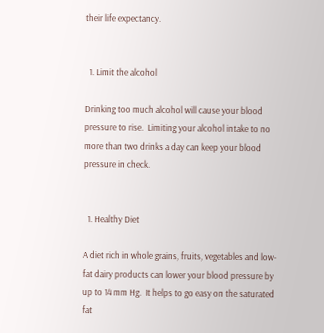their life expectancy.


  1. Limit the alcohol

Drinking too much alcohol will cause your blood pressure to rise.  Limiting your alcohol intake to no more than two drinks a day can keep your blood pressure in check.


  1. Healthy Diet

A diet rich in whole grains, fruits, vegetables and low-fat dairy products can lower your blood pressure by up to 14 mm Hg.  It helps to go easy on the saturated fat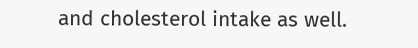and cholesterol intake as well.